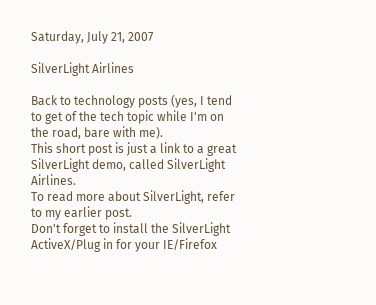Saturday, July 21, 2007

SilverLight Airlines

Back to technology posts (yes, I tend to get of the tech topic while I'm on the road, bare with me).
This short post is just a link to a great SilverLight demo, called SilverLight Airlines.
To read more about SilverLight, refer to my earlier post.
Don't forget to install the SilverLight ActiveX/Plug in for your IE/Firefox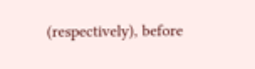(respectively), before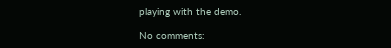playing with the demo.

No comments: